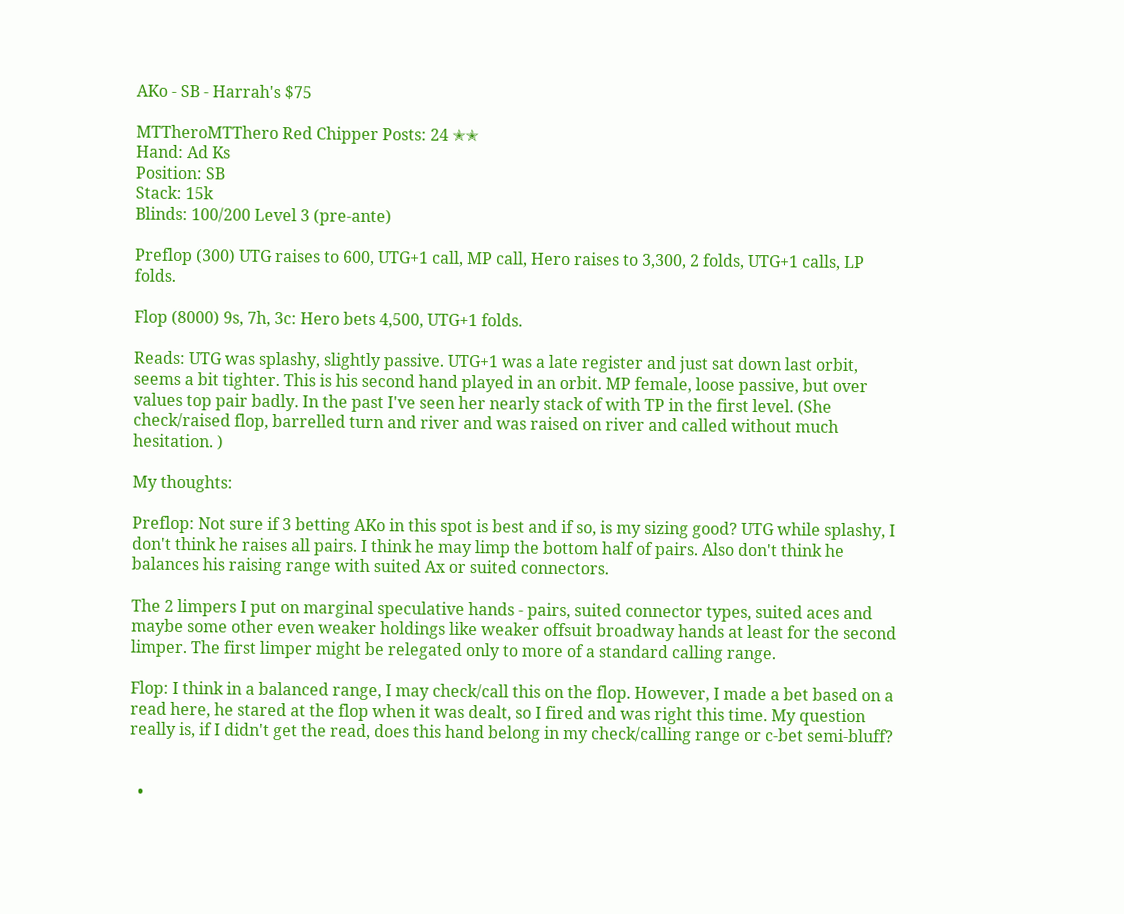AKo - SB - Harrah's $75

MTTheroMTThero Red Chipper Posts: 24 ✭✭
Hand: Ad Ks
Position: SB
Stack: 15k
Blinds: 100/200 Level 3 (pre-ante)

Preflop (300) UTG raises to 600, UTG+1 call, MP call, Hero raises to 3,300, 2 folds, UTG+1 calls, LP folds.

Flop (8000) 9s, 7h, 3c: Hero bets 4,500, UTG+1 folds.

Reads: UTG was splashy, slightly passive. UTG+1 was a late register and just sat down last orbit, seems a bit tighter. This is his second hand played in an orbit. MP female, loose passive, but over values top pair badly. In the past I've seen her nearly stack of with TP in the first level. (She check/raised flop, barrelled turn and river and was raised on river and called without much hesitation. )

My thoughts:

Preflop: Not sure if 3 betting AKo in this spot is best and if so, is my sizing good? UTG while splashy, I don't think he raises all pairs. I think he may limp the bottom half of pairs. Also don't think he balances his raising range with suited Ax or suited connectors.

The 2 limpers I put on marginal speculative hands - pairs, suited connector types, suited aces and maybe some other even weaker holdings like weaker offsuit broadway hands at least for the second limper. The first limper might be relegated only to more of a standard calling range.

Flop: I think in a balanced range, I may check/call this on the flop. However, I made a bet based on a read here, he stared at the flop when it was dealt, so I fired and was right this time. My question really is, if I didn't get the read, does this hand belong in my check/calling range or c-bet semi-bluff?


  •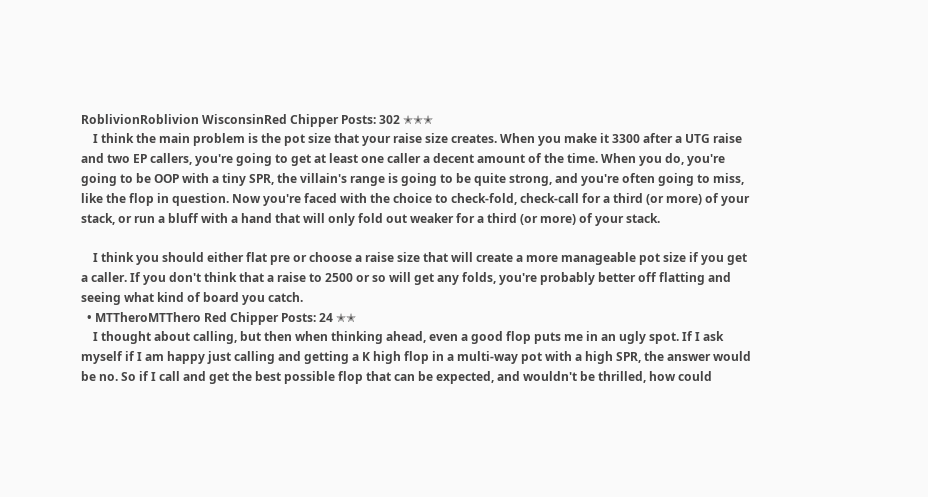RoblivionRoblivion WisconsinRed Chipper Posts: 302 ✭✭✭
    I think the main problem is the pot size that your raise size creates. When you make it 3300 after a UTG raise and two EP callers, you're going to get at least one caller a decent amount of the time. When you do, you're going to be OOP with a tiny SPR, the villain's range is going to be quite strong, and you're often going to miss, like the flop in question. Now you're faced with the choice to check-fold, check-call for a third (or more) of your stack, or run a bluff with a hand that will only fold out weaker for a third (or more) of your stack.

    I think you should either flat pre or choose a raise size that will create a more manageable pot size if you get a caller. If you don't think that a raise to 2500 or so will get any folds, you're probably better off flatting and seeing what kind of board you catch.
  • MTTheroMTThero Red Chipper Posts: 24 ✭✭
    I thought about calling, but then when thinking ahead, even a good flop puts me in an ugly spot. If I ask myself if I am happy just calling and getting a K high flop in a multi-way pot with a high SPR, the answer would be no. So if I call and get the best possible flop that can be expected, and wouldn't be thrilled, how could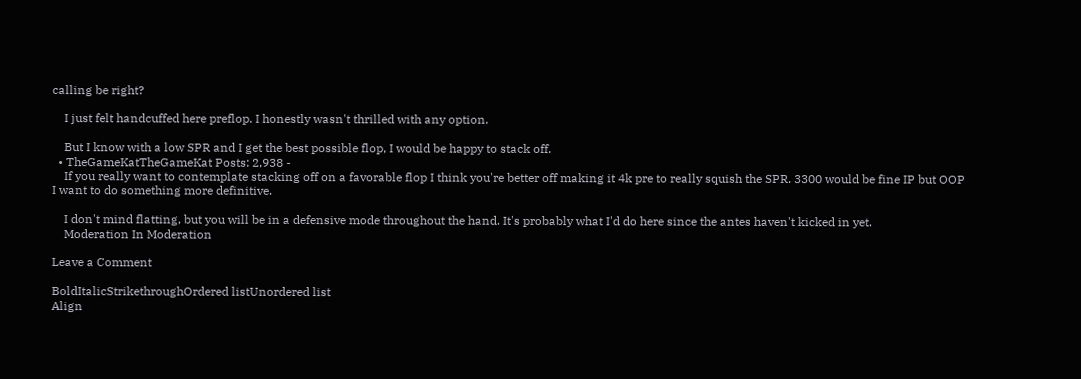calling be right?

    I just felt handcuffed here preflop. I honestly wasn't thrilled with any option.

    But I know with a low SPR and I get the best possible flop, I would be happy to stack off.
  • TheGameKatTheGameKat Posts: 2,938 -
    If you really want to contemplate stacking off on a favorable flop I think you're better off making it 4k pre to really squish the SPR. 3300 would be fine IP but OOP I want to do something more definitive.

    I don't mind flatting, but you will be in a defensive mode throughout the hand. It's probably what I'd do here since the antes haven't kicked in yet.
    Moderation In Moderation

Leave a Comment

BoldItalicStrikethroughOrdered listUnordered list
Align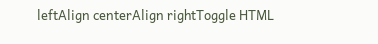leftAlign centerAlign rightToggle HTML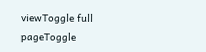viewToggle full pageToggle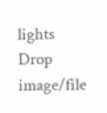lights
Drop image/file